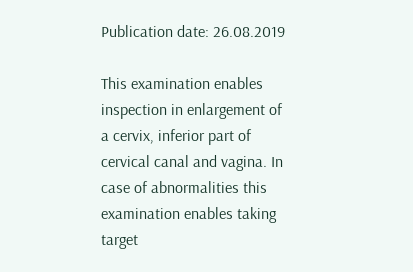Publication date: 26.08.2019

This examination enables inspection in enlargement of a cervix, inferior part of cervical canal and vagina. In case of abnormalities this examination enables taking target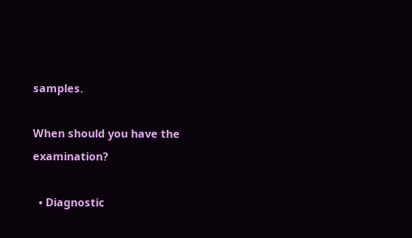samples.

When should you have the examination?

  • Diagnostic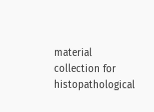material collection for histopathological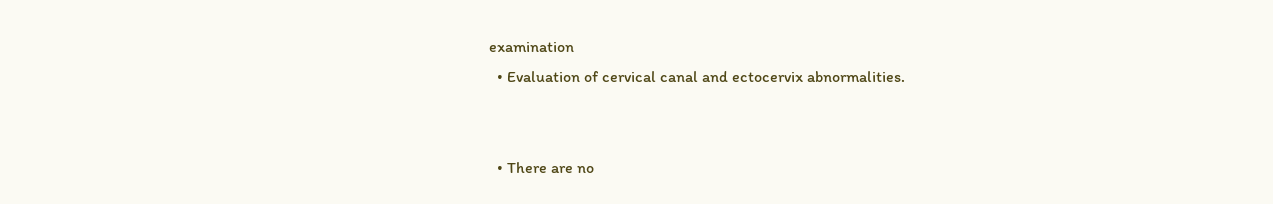examination
  • Evaluation of cervical canal and ectocervix abnormalities.


  • There are no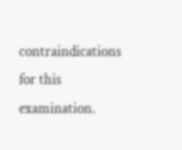contraindications for this examination.